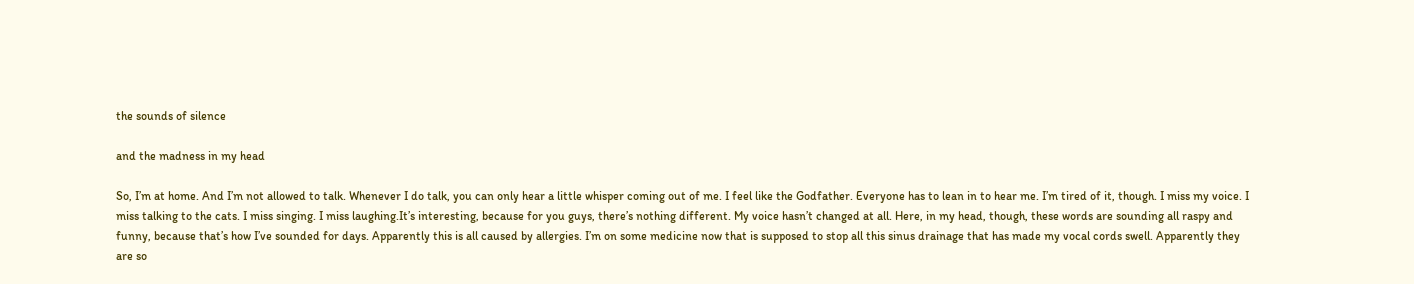the sounds of silence

and the madness in my head

So, I’m at home. And I’m not allowed to talk. Whenever I do talk, you can only hear a little whisper coming out of me. I feel like the Godfather. Everyone has to lean in to hear me. I’m tired of it, though. I miss my voice. I miss talking to the cats. I miss singing. I miss laughing.It’s interesting, because for you guys, there’s nothing different. My voice hasn’t changed at all. Here, in my head, though, these words are sounding all raspy and funny, because that’s how I’ve sounded for days. Apparently this is all caused by allergies. I’m on some medicine now that is supposed to stop all this sinus drainage that has made my vocal cords swell. Apparently they are so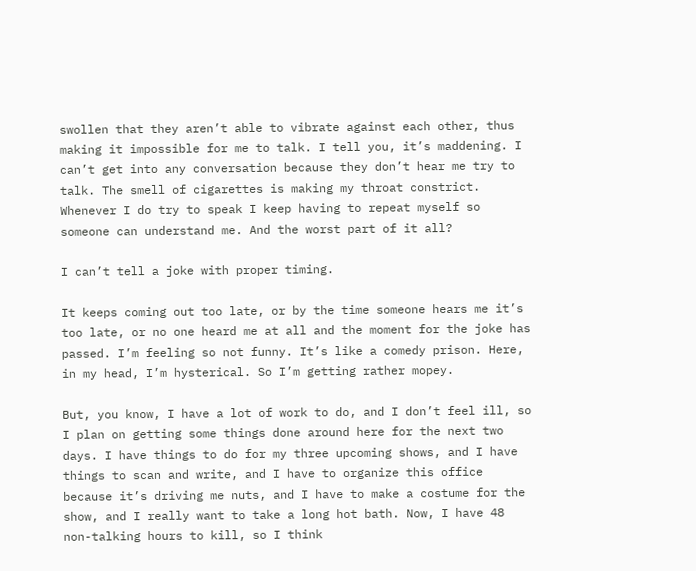swollen that they aren’t able to vibrate against each other, thus making it impossible for me to talk. I tell you, it’s maddening. I can’t get into any conversation because they don’t hear me try to talk. The smell of cigarettes is making my throat constrict. Whenever I do try to speak I keep having to repeat myself so someone can understand me. And the worst part of it all?

I can’t tell a joke with proper timing.

It keeps coming out too late, or by the time someone hears me it’s too late, or no one heard me at all and the moment for the joke has passed. I’m feeling so not funny. It’s like a comedy prison. Here, in my head, I’m hysterical. So I’m getting rather mopey.

But, you know, I have a lot of work to do, and I don’t feel ill, so I plan on getting some things done around here for the next two days. I have things to do for my three upcoming shows, and I have things to scan and write, and I have to organize this office because it’s driving me nuts, and I have to make a costume for the show, and I really want to take a long hot bath. Now, I have 48 non-talking hours to kill, so I think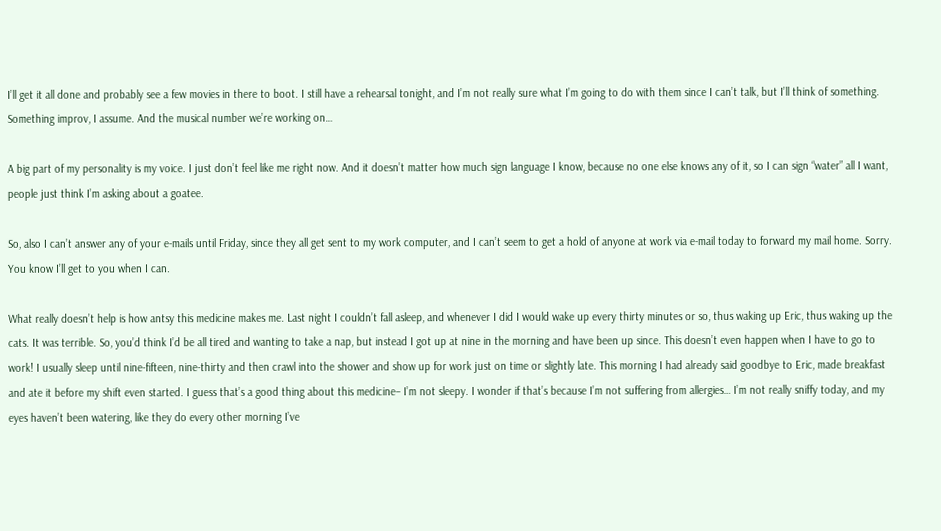I’ll get it all done and probably see a few movies in there to boot. I still have a rehearsal tonight, and I’m not really sure what I’m going to do with them since I can’t talk, but I’ll think of something. Something improv, I assume. And the musical number we’re working on…

A big part of my personality is my voice. I just don’t feel like me right now. And it doesn’t matter how much sign language I know, because no one else knows any of it, so I can sign “water” all I want, people just think I’m asking about a goatee.

So, also I can’t answer any of your e-mails until Friday, since they all get sent to my work computer, and I can’t seem to get a hold of anyone at work via e-mail today to forward my mail home. Sorry. You know I’ll get to you when I can.

What really doesn’t help is how antsy this medicine makes me. Last night I couldn’t fall asleep, and whenever I did I would wake up every thirty minutes or so, thus waking up Eric, thus waking up the cats. It was terrible. So, you’d think I’d be all tired and wanting to take a nap, but instead I got up at nine in the morning and have been up since. This doesn’t even happen when I have to go to work! I usually sleep until nine-fifteen, nine-thirty and then crawl into the shower and show up for work just on time or slightly late. This morning I had already said goodbye to Eric, made breakfast and ate it before my shift even started. I guess that’s a good thing about this medicine– I’m not sleepy. I wonder if that’s because I’m not suffering from allergies… I’m not really sniffy today, and my eyes haven’t been watering, like they do every other morning I’ve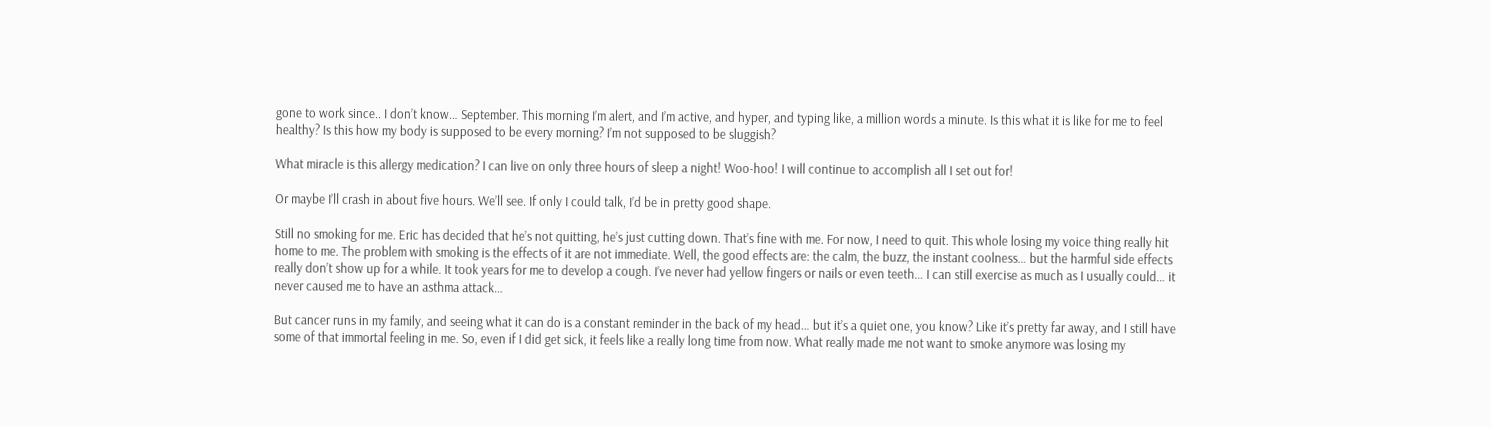gone to work since.. I don’t know… September. This morning I’m alert, and I’m active, and hyper, and typing like, a million words a minute. Is this what it is like for me to feel healthy? Is this how my body is supposed to be every morning? I’m not supposed to be sluggish?

What miracle is this allergy medication? I can live on only three hours of sleep a night! Woo-hoo! I will continue to accomplish all I set out for!

Or maybe I’ll crash in about five hours. We’ll see. If only I could talk, I’d be in pretty good shape.

Still no smoking for me. Eric has decided that he’s not quitting, he’s just cutting down. That’s fine with me. For now, I need to quit. This whole losing my voice thing really hit home to me. The problem with smoking is the effects of it are not immediate. Well, the good effects are: the calm, the buzz, the instant coolness… but the harmful side effects really don’t show up for a while. It took years for me to develop a cough. I’ve never had yellow fingers or nails or even teeth… I can still exercise as much as I usually could… it never caused me to have an asthma attack…

But cancer runs in my family, and seeing what it can do is a constant reminder in the back of my head… but it’s a quiet one, you know? Like it’s pretty far away, and I still have some of that immortal feeling in me. So, even if I did get sick, it feels like a really long time from now. What really made me not want to smoke anymore was losing my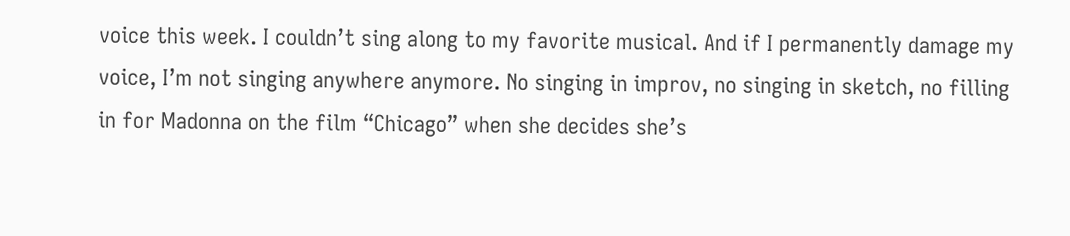voice this week. I couldn’t sing along to my favorite musical. And if I permanently damage my voice, I’m not singing anywhere anymore. No singing in improv, no singing in sketch, no filling in for Madonna on the film “Chicago” when she decides she’s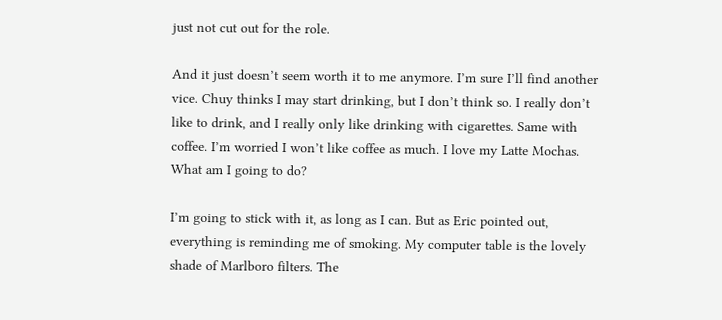just not cut out for the role.

And it just doesn’t seem worth it to me anymore. I’m sure I’ll find another vice. Chuy thinks I may start drinking, but I don’t think so. I really don’t like to drink, and I really only like drinking with cigarettes. Same with coffee. I’m worried I won’t like coffee as much. I love my Latte Mochas. What am I going to do?

I’m going to stick with it, as long as I can. But as Eric pointed out, everything is reminding me of smoking. My computer table is the lovely shade of Marlboro filters. The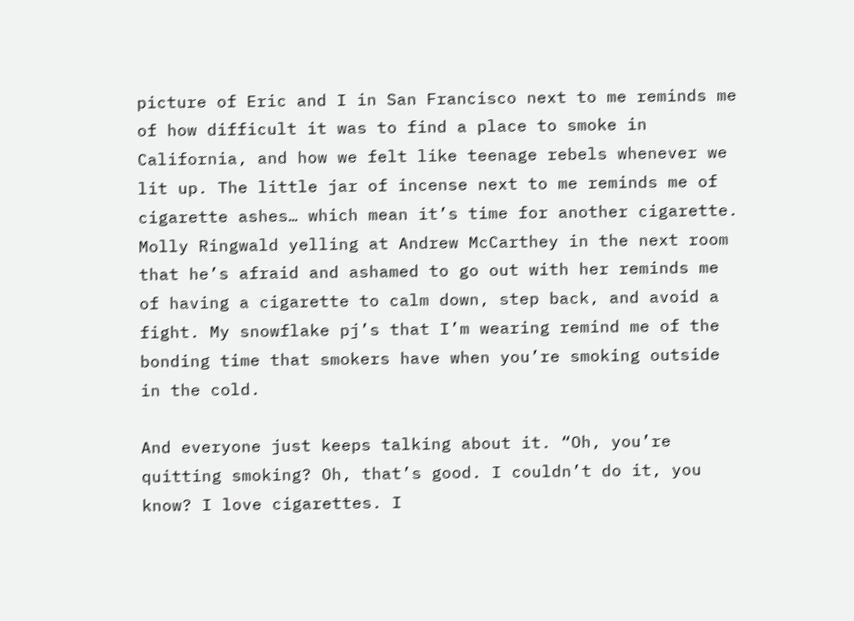picture of Eric and I in San Francisco next to me reminds me of how difficult it was to find a place to smoke in California, and how we felt like teenage rebels whenever we lit up. The little jar of incense next to me reminds me of cigarette ashes… which mean it’s time for another cigarette. Molly Ringwald yelling at Andrew McCarthey in the next room that he’s afraid and ashamed to go out with her reminds me of having a cigarette to calm down, step back, and avoid a fight. My snowflake pj’s that I’m wearing remind me of the bonding time that smokers have when you’re smoking outside in the cold.

And everyone just keeps talking about it. “Oh, you’re quitting smoking? Oh, that’s good. I couldn’t do it, you know? I love cigarettes. I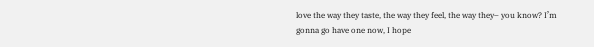love the way they taste, the way they feel, the way they– you know? I’m gonna go have one now, I hope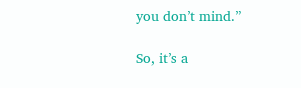you don’t mind.”

So, it’s a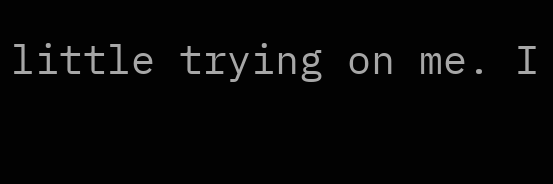little trying on me. I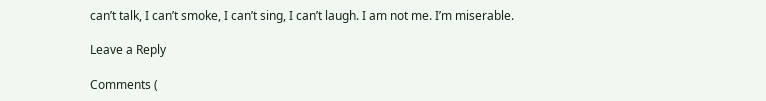can’t talk, I can’t smoke, I can’t sing, I can’t laugh. I am not me. I’m miserable.

Leave a Reply

Comments (